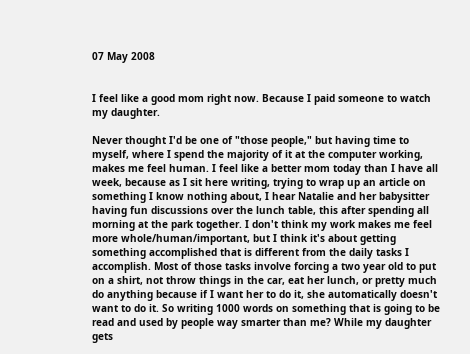07 May 2008


I feel like a good mom right now. Because I paid someone to watch my daughter.

Never thought I'd be one of "those people," but having time to myself, where I spend the majority of it at the computer working, makes me feel human. I feel like a better mom today than I have all week, because as I sit here writing, trying to wrap up an article on something I know nothing about, I hear Natalie and her babysitter having fun discussions over the lunch table, this after spending all morning at the park together. I don't think my work makes me feel more whole/human/important, but I think it's about getting something accomplished that is different from the daily tasks I accomplish. Most of those tasks involve forcing a two year old to put on a shirt, not throw things in the car, eat her lunch, or pretty much do anything because if I want her to do it, she automatically doesn't want to do it. So writing 1000 words on something that is going to be read and used by people way smarter than me? While my daughter gets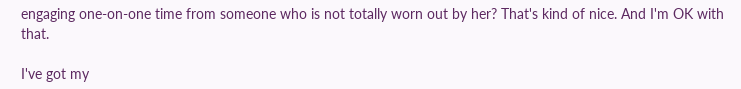engaging one-on-one time from someone who is not totally worn out by her? That's kind of nice. And I'm OK with that.

I've got my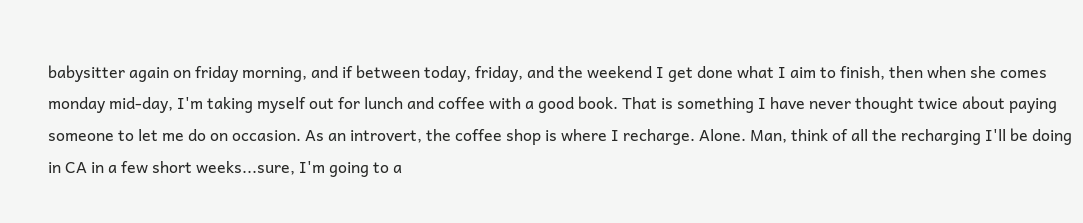babysitter again on friday morning, and if between today, friday, and the weekend I get done what I aim to finish, then when she comes monday mid-day, I'm taking myself out for lunch and coffee with a good book. That is something I have never thought twice about paying someone to let me do on occasion. As an introvert, the coffee shop is where I recharge. Alone. Man, think of all the recharging I'll be doing in CA in a few short weeks...sure, I'm going to a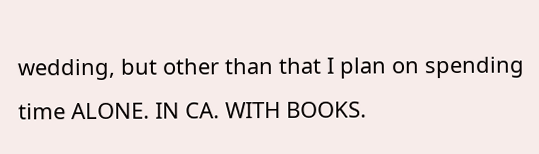wedding, but other than that I plan on spending time ALONE. IN CA. WITH BOOKS.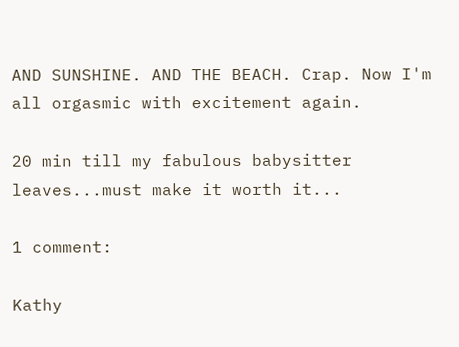AND SUNSHINE. AND THE BEACH. Crap. Now I'm all orgasmic with excitement again.

20 min till my fabulous babysitter leaves...must make it worth it...

1 comment:

Kathy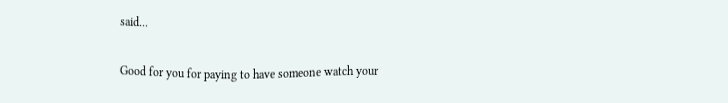said...

Good for you for paying to have someone watch your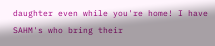daughter even while you're home! I have SAHM's who bring their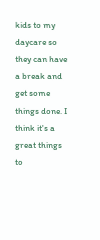kids to my daycare so they can have a break and get some things done. I think it's a great things to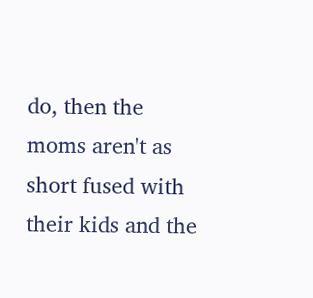do, then the moms aren't as short fused with their kids and the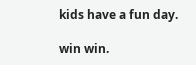kids have a fun day.

win win.